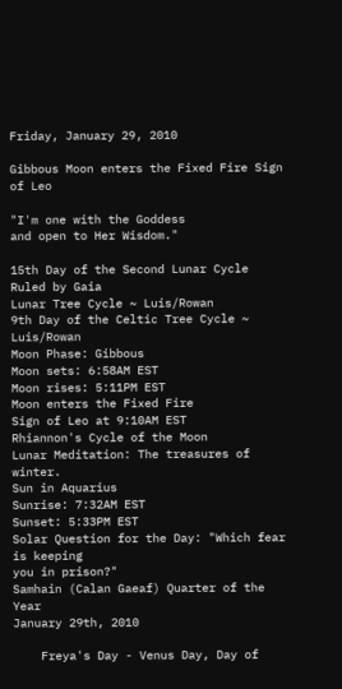Friday, January 29, 2010

Gibbous Moon enters the Fixed Fire Sign of Leo

"I'm one with the Goddess
and open to Her Wisdom."

15th Day of the Second Lunar Cycle
Ruled by Gaia
Lunar Tree Cycle ~ Luis/Rowan
9th Day of the Celtic Tree Cycle ~ Luis/Rowan
Moon Phase: Gibbous
Moon sets: 6:58AM EST
Moon rises: 5:11PM EST
Moon enters the Fixed Fire
Sign of Leo at 9:10AM EST
Rhiannon's Cycle of the Moon
Lunar Meditation: The treasures of winter.
Sun in Aquarius
Sunrise: 7:32AM EST
Sunset: 5:33PM EST
Solar Question for the Day: "Which fear is keeping
you in prison?"
Samhain (Calan Gaeaf) Quarter of the Year
January 29th, 2010

    Freya's Day - Venus Day, Day of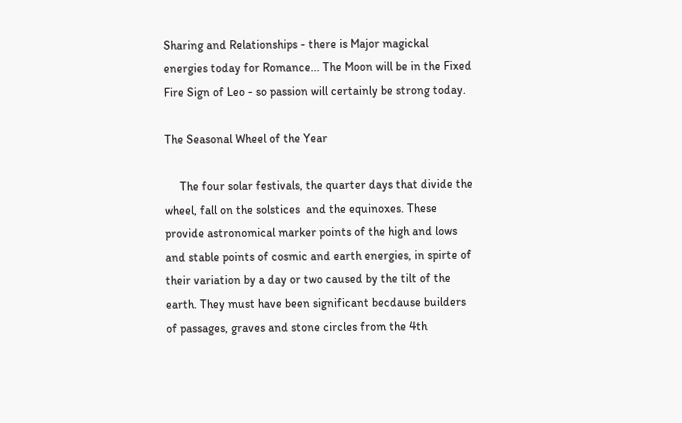Sharing and Relationships - there is Major magickal energies today for Romance... The Moon will be in the Fixed Fire Sign of Leo - so passion will certainly be strong today.

The Seasonal Wheel of the Year

     The four solar festivals, the quarter days that divide the wheel, fall on the solstices  and the equinoxes. These provide astronomical marker points of the high and lows and stable points of cosmic and earth energies, in spirte of their variation by a day or two caused by the tilt of the earth. They must have been significant becdause builders of passages, graves and stone circles from the 4th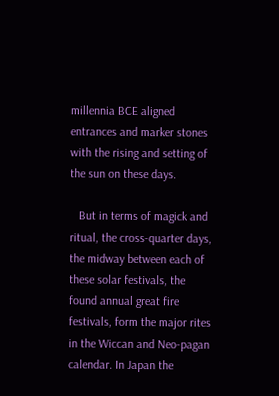millennia BCE aligned entrances and marker stones with the rising and setting of the sun on these days.

   But in terms of magick and ritual, the cross-quarter days, the midway between each of these solar festivals, the found annual great fire festivals, form the major rites in the Wiccan and Neo-pagan calendar. In Japan the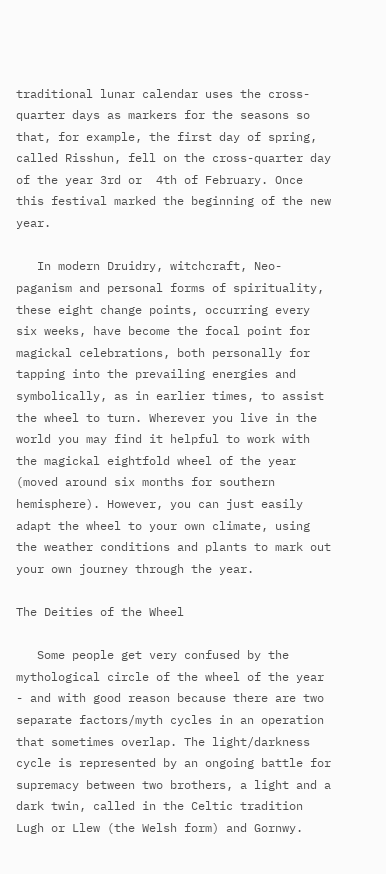traditional lunar calendar uses the cross-quarter days as markers for the seasons so that, for example, the first day of spring, called Risshun, fell on the cross-quarter day of the year 3rd or  4th of February. Once this festival marked the beginning of the new year.

   In modern Druidry, witchcraft, Neo-paganism and personal forms of spirituality, these eight change points, occurring every six weeks, have become the focal point for magickal celebrations, both personally for tapping into the prevailing energies and symbolically, as in earlier times, to assist the wheel to turn. Wherever you live in the world you may find it helpful to work with the magickal eightfold wheel of the year (moved around six months for southern hemisphere). However, you can just easily adapt the wheel to your own climate, using the weather conditions and plants to mark out your own journey through the year.

The Deities of the Wheel

   Some people get very confused by the mythological circle of the wheel of the year - and with good reason because there are two separate factors/myth cycles in an operation that sometimes overlap. The light/darkness cycle is represented by an ongoing battle for supremacy between two brothers, a light and a dark twin, called in the Celtic tradition Lugh or Llew (the Welsh form) and Gornwy.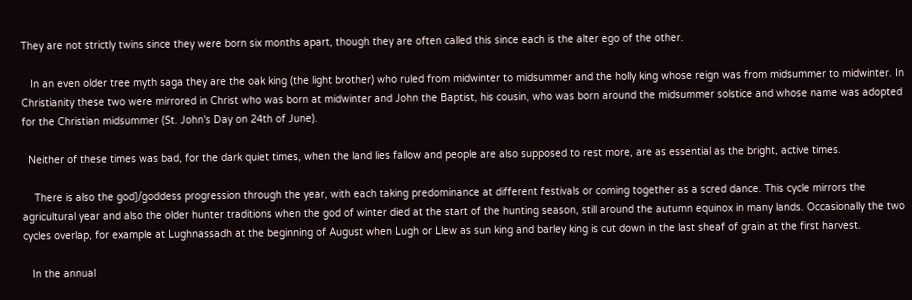They are not strictly twins since they were born six months apart, though they are often called this since each is the alter ego of the other.

   In an even older tree myth saga they are the oak king (the light brother) who ruled from midwinter to midsummer and the holly king whose reign was from midsummer to midwinter. In Christianity these two were mirrored in Christ who was born at midwinter and John the Baptist, his cousin, who was born around the midsummer solstice and whose name was adopted for the Christian midsummer (St. John's Day on 24th of June).

  Neither of these times was bad, for the dark quiet times, when the land lies fallow and people are also supposed to rest more, are as essential as the bright, active times.

    There is also the god]/goddess progression through the year, with each taking predominance at different festivals or coming together as a scred dance. This cycle mirrors the agricultural year and also the older hunter traditions when the god of winter died at the start of the hunting season, still around the autumn equinox in many lands. Occasionally the two cycles overlap, for example at Lughnassadh at the beginning of August when Lugh or Llew as sun king and barley king is cut down in the last sheaf of grain at the first harvest.

   In the annual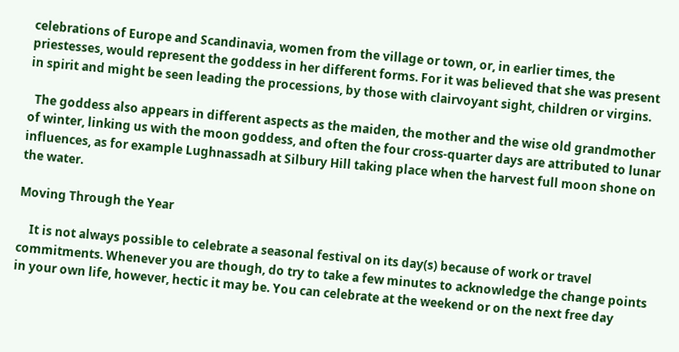celebrations of Europe and Scandinavia, women from the village or town, or, in earlier times, the priestesses, would represent the goddess in her different forms. For it was believed that she was present in spirit and might be seen leading the processions, by those with clairvoyant sight, children or virgins.

  The goddess also appears in different aspects as the maiden, the mother and the wise old grandmother of winter, linking us with the moon goddess, and often the four cross-quarter days are attributed to lunar influences, as for example Lughnassadh at Silbury Hill taking place when the harvest full moon shone on the water.

Moving Through the Year

    It is not always possible to celebrate a seasonal festival on its day(s) because of work or travel commitments. Whenever you are though, do try to take a few minutes to acknowledge the change points in your own life, however, hectic it may be. You can celebrate at the weekend or on the next free day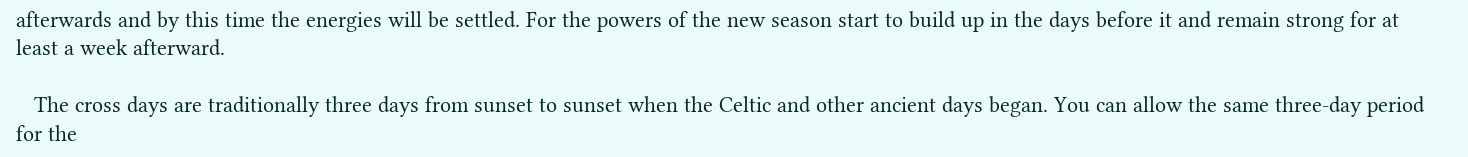afterwards and by this time the energies will be settled. For the powers of the new season start to build up in the days before it and remain strong for at least a week afterward.

   The cross days are traditionally three days from sunset to sunset when the Celtic and other ancient days began. You can allow the same three-day period for the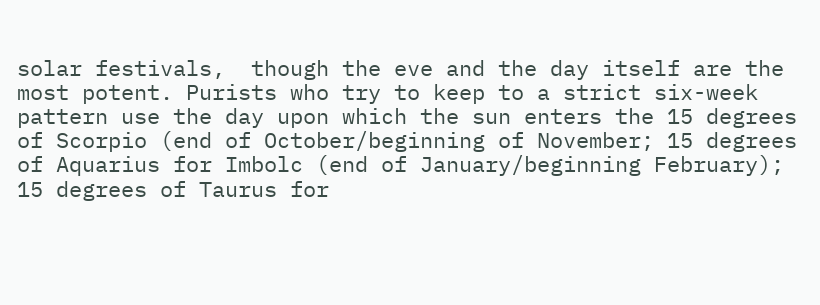solar festivals,  though the eve and the day itself are the most potent. Purists who try to keep to a strict six-week pattern use the day upon which the sun enters the 15 degrees of Scorpio (end of October/beginning of November; 15 degrees of Aquarius for Imbolc (end of January/beginning February); 15 degrees of Taurus for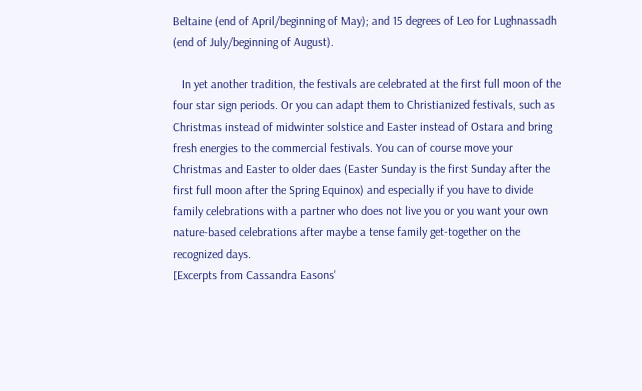Beltaine (end of April/beginning of May); and 15 degrees of Leo for Lughnassadh (end of July/beginning of August).

   In yet another tradition, the festivals are celebrated at the first full moon of the four star sign periods. Or you can adapt them to Christianized festivals, such as Christmas instead of midwinter solstice and Easter instead of Ostara and bring fresh energies to the commercial festivals. You can of course move your Christmas and Easter to older daes (Easter Sunday is the first Sunday after the first full moon after the Spring Equinox) and especially if you have to divide family celebrations with a partner who does not live you or you want your own nature-based celebrations after maybe a tense family get-together on the recognized days.
[Excerpts from Cassandra Easons'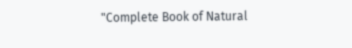"Complete Book of Natural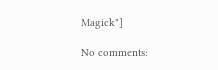Magick"]

No comments: